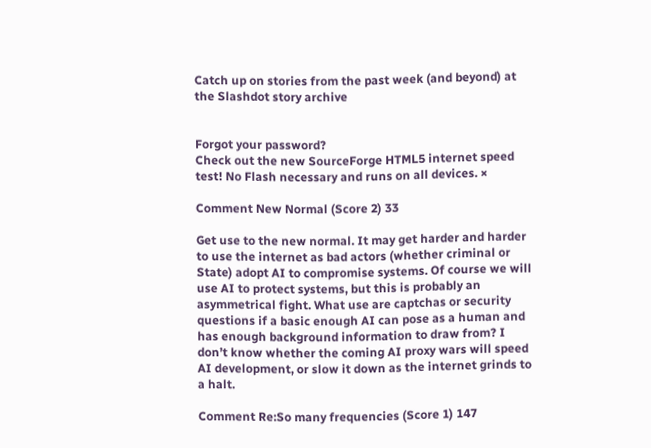Catch up on stories from the past week (and beyond) at the Slashdot story archive


Forgot your password?
Check out the new SourceForge HTML5 internet speed test! No Flash necessary and runs on all devices. ×

Comment New Normal (Score 2) 33

Get use to the new normal. It may get harder and harder to use the internet as bad actors (whether criminal or State) adopt AI to compromise systems. Of course we will use AI to protect systems, but this is probably an asymmetrical fight. What use are captchas or security questions if a basic enough AI can pose as a human and has enough background information to draw from? I don’t know whether the coming AI proxy wars will speed AI development, or slow it down as the internet grinds to a halt.

Comment Re:So many frequencies (Score 1) 147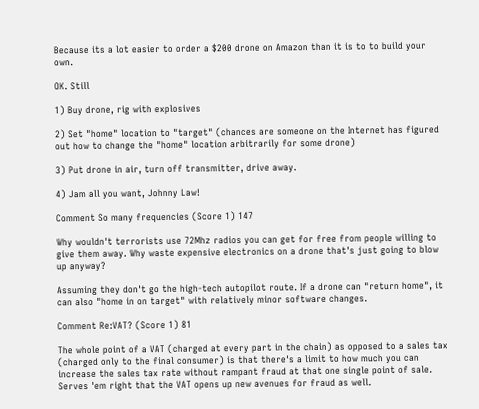Because its a lot easier to order a $200 drone on Amazon than it is to to build your own.

OK. Still

1) Buy drone, rig with explosives

2) Set "home" location to "target" (chances are someone on the Internet has figured out how to change the "home" location arbitrarily for some drone)

3) Put drone in air, turn off transmitter, drive away.

4) Jam all you want, Johnny Law!

Comment So many frequencies (Score 1) 147

Why wouldn't terrorists use 72Mhz radios you can get for free from people willing to give them away. Why waste expensive electronics on a drone that's just going to blow up anyway?

Assuming they don't go the high-tech autopilot route. If a drone can "return home", it can also "home in on target" with relatively minor software changes.

Comment Re:VAT? (Score 1) 81

The whole point of a VAT (charged at every part in the chain) as opposed to a sales tax (charged only to the final consumer) is that there's a limit to how much you can increase the sales tax rate without rampant fraud at that one single point of sale. Serves 'em right that the VAT opens up new avenues for fraud as well.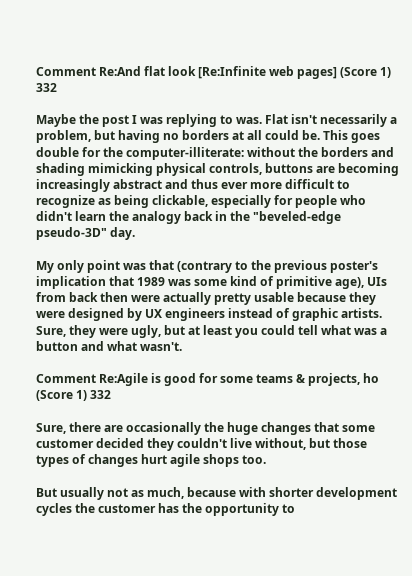Comment Re:And flat look [Re:Infinite web pages] (Score 1) 332

Maybe the post I was replying to was. Flat isn't necessarily a problem, but having no borders at all could be. This goes double for the computer-illiterate: without the borders and shading mimicking physical controls, buttons are becoming increasingly abstract and thus ever more difficult to recognize as being clickable, especially for people who didn't learn the analogy back in the "beveled-edge pseudo-3D" day.

My only point was that (contrary to the previous poster's implication that 1989 was some kind of primitive age), UIs from back then were actually pretty usable because they were designed by UX engineers instead of graphic artists. Sure, they were ugly, but at least you could tell what was a button and what wasn't.

Comment Re:Agile is good for some teams & projects, ho (Score 1) 332

Sure, there are occasionally the huge changes that some customer decided they couldn't live without, but those types of changes hurt agile shops too.

But usually not as much, because with shorter development cycles the customer has the opportunity to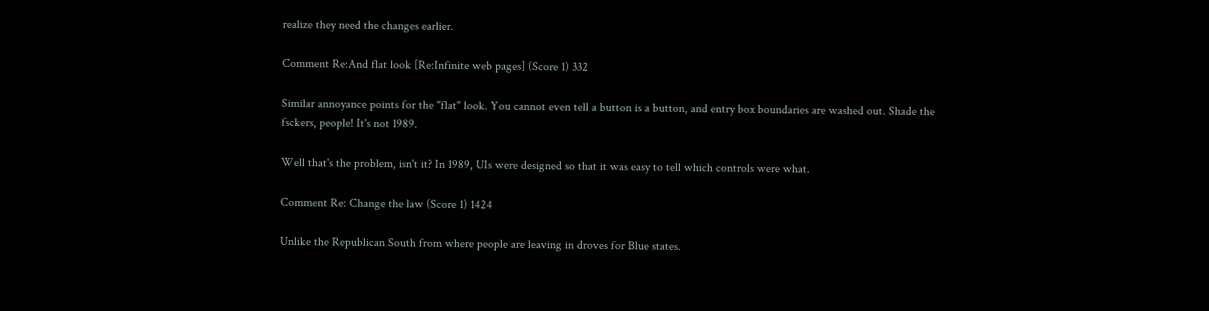realize they need the changes earlier.

Comment Re:And flat look [Re:Infinite web pages] (Score 1) 332

Similar annoyance points for the "flat" look. You cannot even tell a button is a button, and entry box boundaries are washed out. Shade the fsckers, people! It's not 1989.

Well that's the problem, isn't it? In 1989, UIs were designed so that it was easy to tell which controls were what.

Comment Re: Change the law (Score 1) 1424

Unlike the Republican South from where people are leaving in droves for Blue states.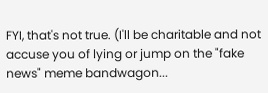FYI, that's not true. (I'll be charitable and not accuse you of lying or jump on the "fake news" meme bandwagon...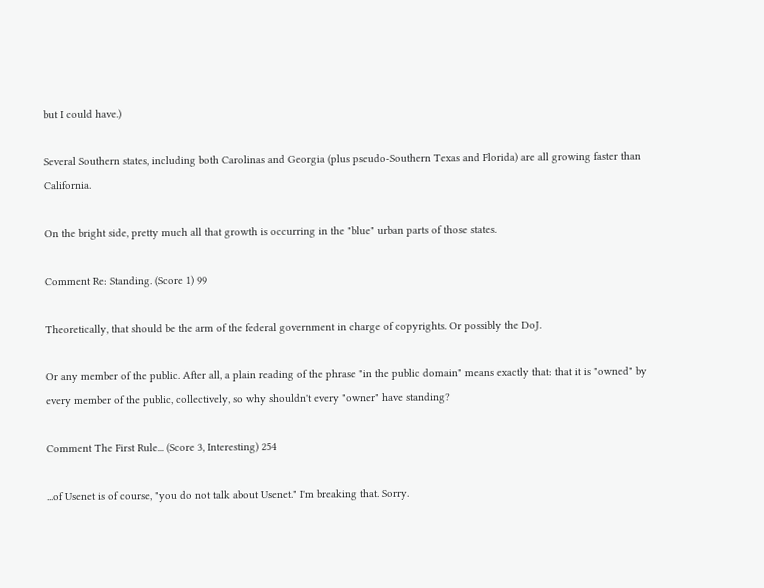but I could have.)

Several Southern states, including both Carolinas and Georgia (plus pseudo-Southern Texas and Florida) are all growing faster than California.

On the bright side, pretty much all that growth is occurring in the "blue" urban parts of those states.

Comment Re: Standing. (Score 1) 99

Theoretically, that should be the arm of the federal government in charge of copyrights. Or possibly the DoJ.

Or any member of the public. After all, a plain reading of the phrase "in the public domain" means exactly that: that it is "owned" by every member of the public, collectively, so why shouldn't every "owner" have standing?

Comment The First Rule... (Score 3, Interesting) 254

...of Usenet is of course, "you do not talk about Usenet." I'm breaking that. Sorry.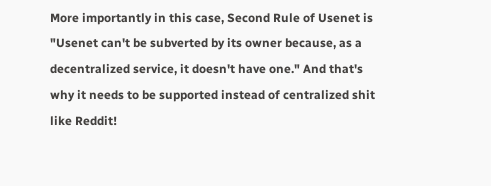More importantly in this case, Second Rule of Usenet is "Usenet can't be subverted by its owner because, as a decentralized service, it doesn't have one." And that's why it needs to be supported instead of centralized shit like Reddit!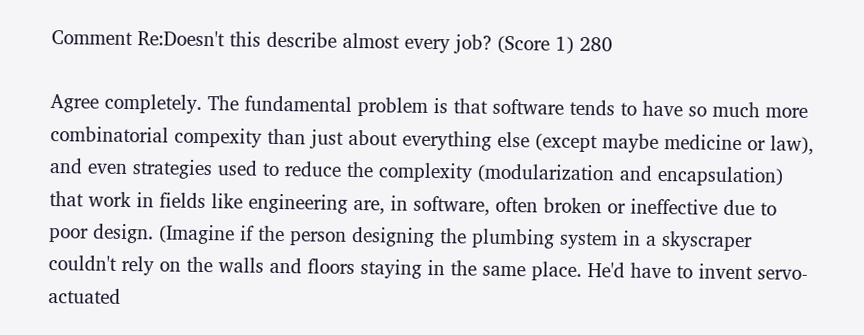Comment Re:Doesn't this describe almost every job? (Score 1) 280

Agree completely. The fundamental problem is that software tends to have so much more combinatorial compexity than just about everything else (except maybe medicine or law), and even strategies used to reduce the complexity (modularization and encapsulation) that work in fields like engineering are, in software, often broken or ineffective due to poor design. (Imagine if the person designing the plumbing system in a skyscraper couldn't rely on the walls and floors staying in the same place. He'd have to invent servo-actuated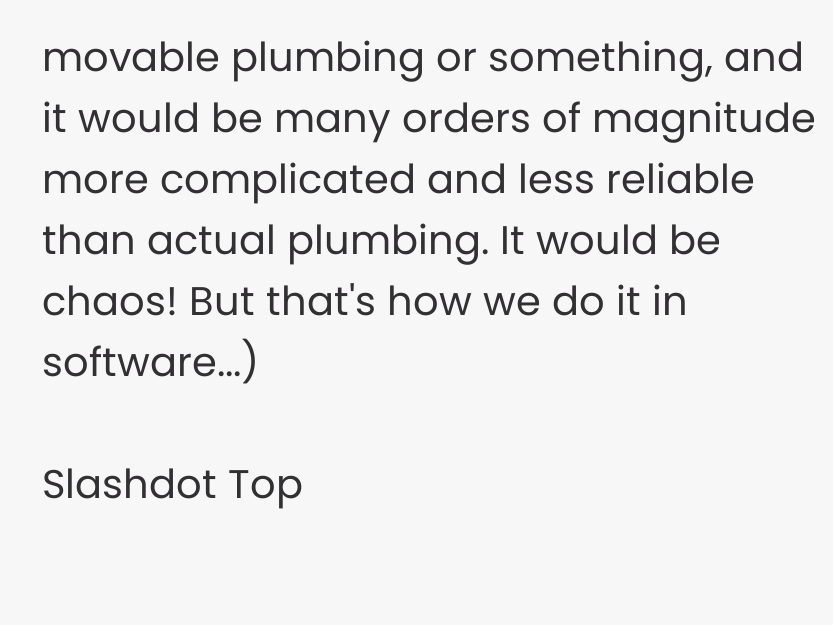movable plumbing or something, and it would be many orders of magnitude more complicated and less reliable than actual plumbing. It would be chaos! But that's how we do it in software...)

Slashdot Top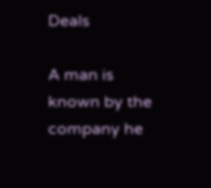Deals

A man is known by the company he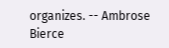organizes. -- Ambrose Bierce